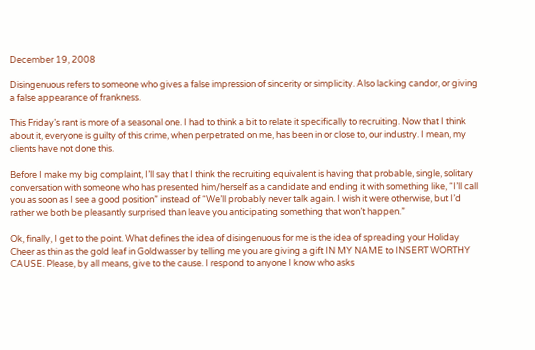December 19, 2008

Disingenuous refers to someone who gives a false impression of sincerity or simplicity. Also lacking candor, or giving a false appearance of frankness.

This Friday’s rant is more of a seasonal one. I had to think a bit to relate it specifically to recruiting. Now that I think about it, everyone is guilty of this crime, when perpetrated on me, has been in or close to, our industry. I mean, my clients have not done this.

Before I make my big complaint, I’ll say that I think the recruiting equivalent is having that probable, single, solitary conversation with someone who has presented him/herself as a candidate and ending it with something like, “I’ll call you as soon as I see a good position” instead of “We’ll probably never talk again. I wish it were otherwise, but I’d rather we both be pleasantly surprised than leave you anticipating something that won’t happen.”

Ok, finally, I get to the point. What defines the idea of disingenuous for me is the idea of spreading your Holiday Cheer as thin as the gold leaf in Goldwasser by telling me you are giving a gift IN MY NAME to INSERT WORTHY CAUSE. Please, by all means, give to the cause. I respond to anyone I know who asks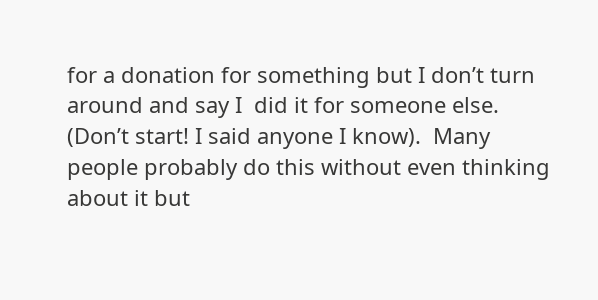for a donation for something but I don’t turn around and say I  did it for someone else. (Don’t start! I said anyone I know).  Many people probably do this without even thinking about it but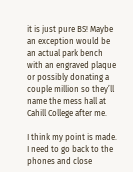it is just pure BS! Maybe an exception would be an actual park bench with an engraved plaque or possibly donating a couple million so they’ll name the mess hall at Cahill College after me.

I think my point is made. I need to go back to the phones and close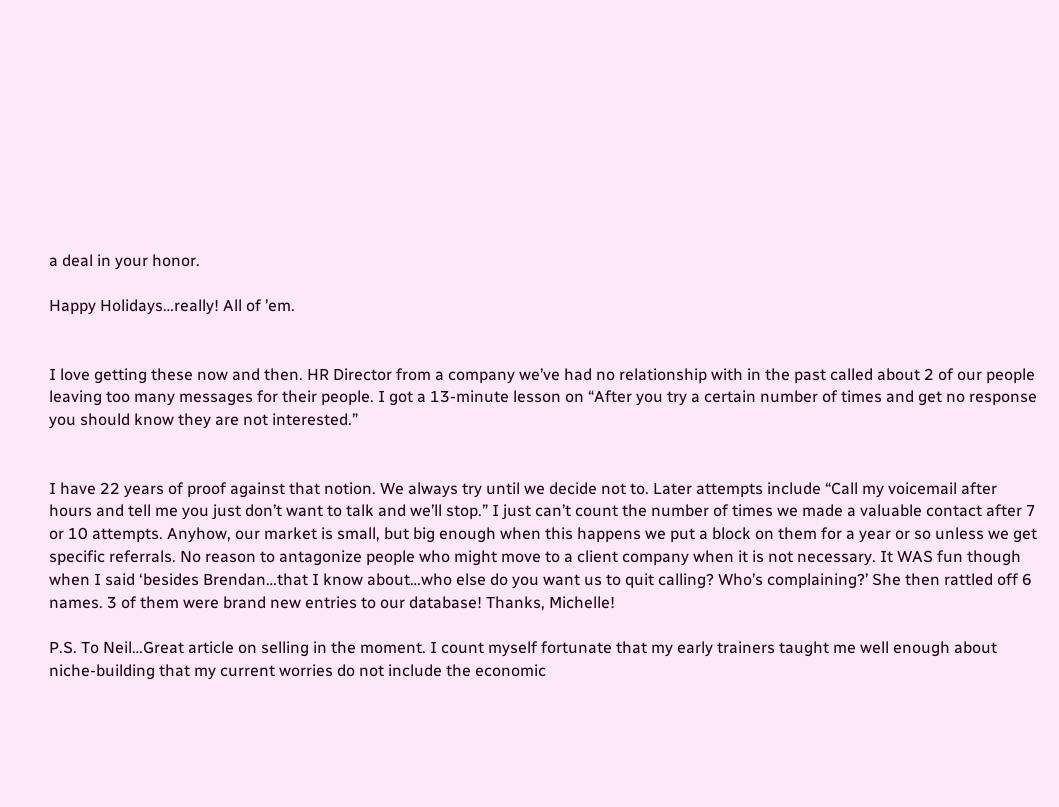a deal in your honor.

Happy Holidays…really! All of ’em.


I love getting these now and then. HR Director from a company we’ve had no relationship with in the past called about 2 of our people leaving too many messages for their people. I got a 13-minute lesson on “After you try a certain number of times and get no response you should know they are not interested.”


I have 22 years of proof against that notion. We always try until we decide not to. Later attempts include “Call my voicemail after hours and tell me you just don’t want to talk and we’ll stop.” I just can’t count the number of times we made a valuable contact after 7 or 10 attempts. Anyhow, our market is small, but big enough when this happens we put a block on them for a year or so unless we get specific referrals. No reason to antagonize people who might move to a client company when it is not necessary. It WAS fun though when I said ‘besides Brendan…that I know about…who else do you want us to quit calling? Who’s complaining?’ She then rattled off 6 names. 3 of them were brand new entries to our database! Thanks, Michelle!

P.S. To Neil…Great article on selling in the moment. I count myself fortunate that my early trainers taught me well enough about niche-building that my current worries do not include the economic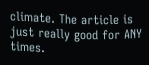climate. The article is just really good for ANY times.